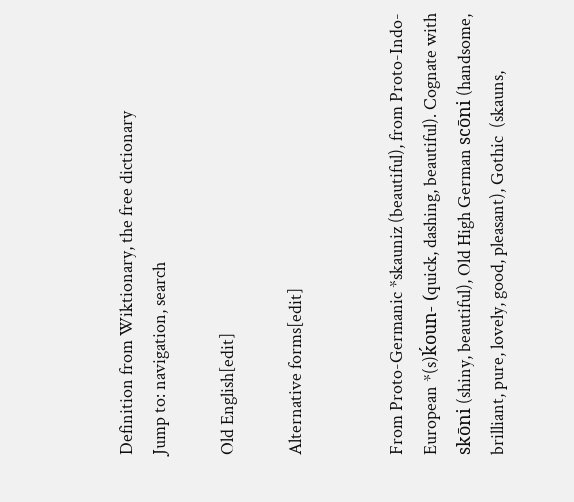Definition from Wiktionary, the free dictionary
Jump to: navigation, search

Old English[edit]

Alternative forms[edit]


From Proto-Germanic *skauniz (beautiful), from Proto-Indo-European *(s)ḱoun- (quick, dashing, beautiful). Cognate with skōni (shiny, beautiful), Old High German scōni (handsome, brilliant, pure, lovely, good, pleasant), Gothic  (skauns,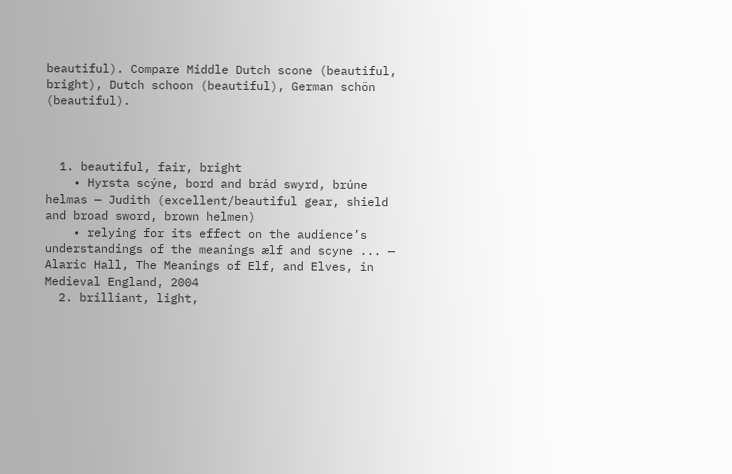beautiful). Compare Middle Dutch scone (beautiful, bright), Dutch schoon (beautiful), German schön (beautiful).



  1. beautiful, fair, bright
    • Hyrsta scýne, bord and brád swyrd, brúne helmas — Judith (excellent/beautiful gear, shield and broad sword, brown helmen)
    • relying for its effect on the audience’s understandings of the meanings ælf and scyne ... — Alaric Hall, The Meanings of Elf, and Elves, in Medieval England, 2004
  2. brilliant, light,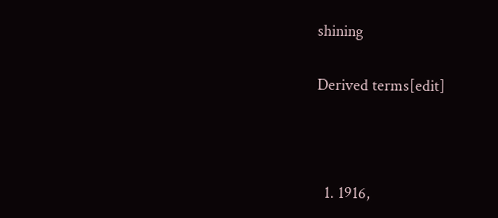shining

Derived terms[edit]



  1. 1916,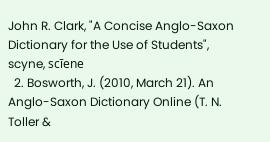John R. Clark, "A Concise Anglo-Saxon Dictionary for the Use of Students", scyne, scīene
  2. Bosworth, J. (2010, March 21). An Anglo-Saxon Dictionary Online (T. N. Toller &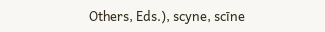Others, Eds.), scyne, scīne